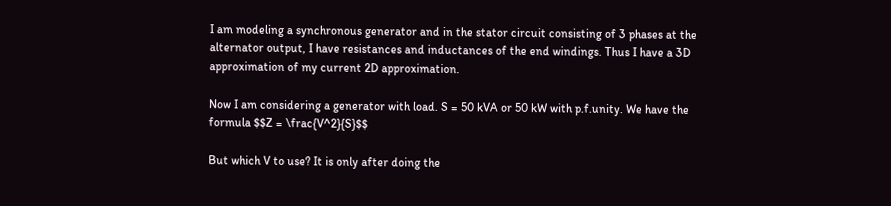I am modeling a synchronous generator and in the stator circuit consisting of 3 phases at the alternator output, I have resistances and inductances of the end windings. Thus I have a 3D approximation of my current 2D approximation.

Now I am considering a generator with load. S = 50 kVA or 50 kW with p.f.unity. We have the formula $$Z = \frac{V^2}{S}$$

But which V to use? It is only after doing the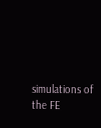simulations of the FE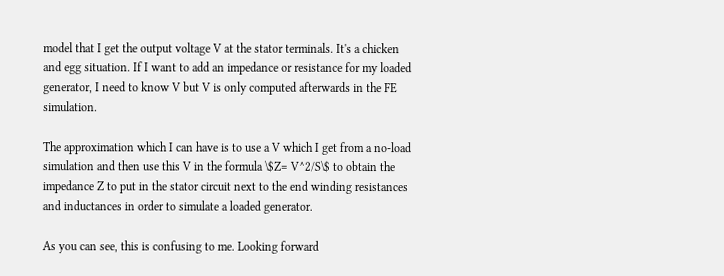model that I get the output voltage V at the stator terminals. It's a chicken and egg situation. If I want to add an impedance or resistance for my loaded generator, I need to know V but V is only computed afterwards in the FE simulation.

The approximation which I can have is to use a V which I get from a no-load simulation and then use this V in the formula \$Z= V^2/S\$ to obtain the impedance Z to put in the stator circuit next to the end winding resistances and inductances in order to simulate a loaded generator.

As you can see, this is confusing to me. Looking forward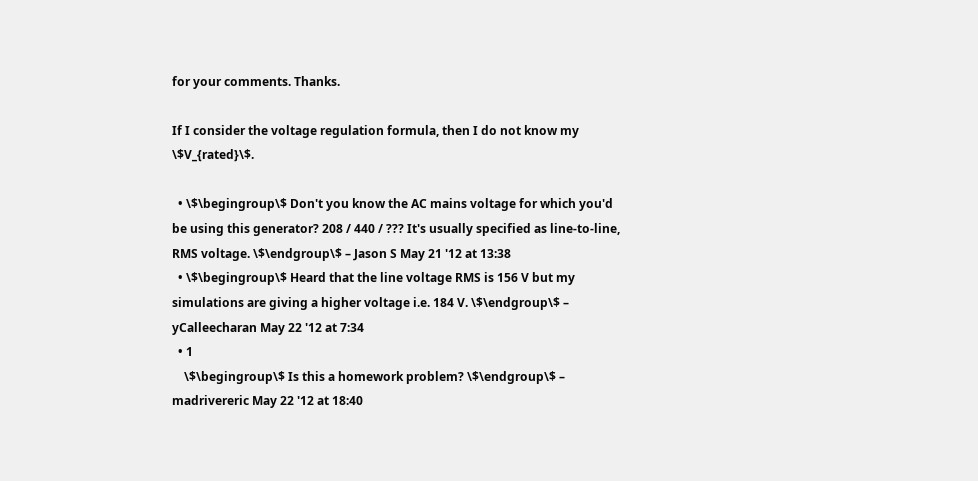for your comments. Thanks.

If I consider the voltage regulation formula, then I do not know my \$V_{rated}\$.

  • \$\begingroup\$ Don't you know the AC mains voltage for which you'd be using this generator? 208 / 440 / ??? It's usually specified as line-to-line, RMS voltage. \$\endgroup\$ – Jason S May 21 '12 at 13:38
  • \$\begingroup\$ Heard that the line voltage RMS is 156 V but my simulations are giving a higher voltage i.e. 184 V. \$\endgroup\$ – yCalleecharan May 22 '12 at 7:34
  • 1
    \$\begingroup\$ Is this a homework problem? \$\endgroup\$ – madrivereric May 22 '12 at 18:40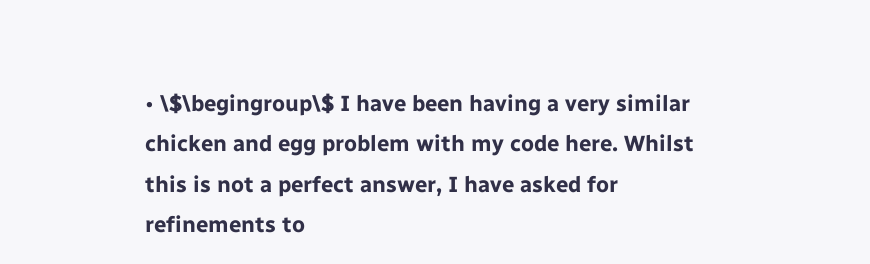• \$\begingroup\$ I have been having a very similar chicken and egg problem with my code here. Whilst this is not a perfect answer, I have asked for refinements to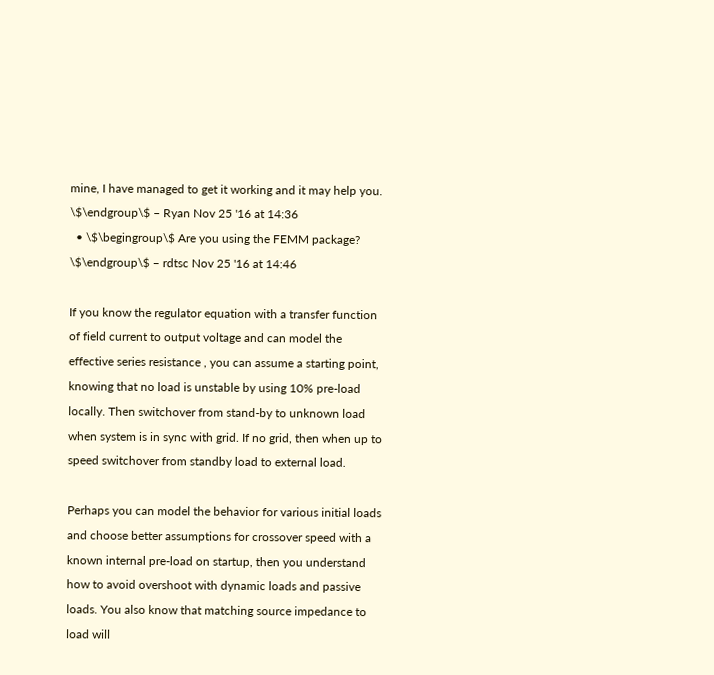mine, I have managed to get it working and it may help you. \$\endgroup\$ – Ryan Nov 25 '16 at 14:36
  • \$\begingroup\$ Are you using the FEMM package? \$\endgroup\$ – rdtsc Nov 25 '16 at 14:46

If you know the regulator equation with a transfer function of field current to output voltage and can model the effective series resistance , you can assume a starting point, knowing that no load is unstable by using 10% pre-load locally. Then switchover from stand-by to unknown load when system is in sync with grid. If no grid, then when up to speed switchover from standby load to external load.

Perhaps you can model the behavior for various initial loads and choose better assumptions for crossover speed with a known internal pre-load on startup, then you understand how to avoid overshoot with dynamic loads and passive loads. You also know that matching source impedance to load will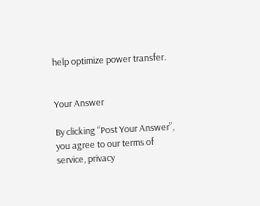help optimize power transfer.


Your Answer

By clicking “Post Your Answer”, you agree to our terms of service, privacy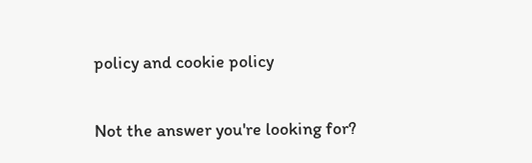policy and cookie policy

Not the answer you're looking for?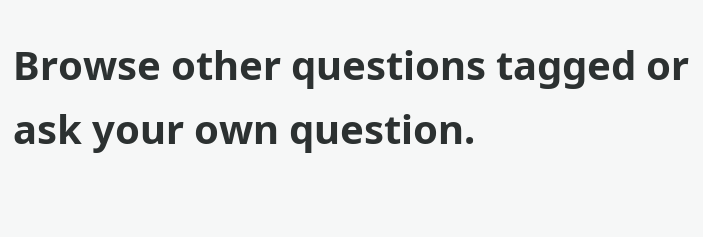Browse other questions tagged or ask your own question.